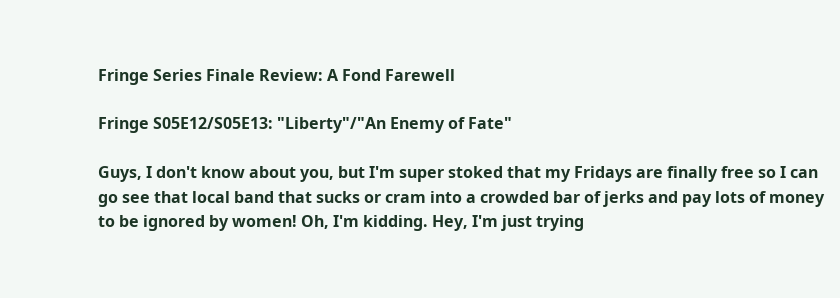Fringe Series Finale Review: A Fond Farewell

Fringe S05E12/S05E13: "Liberty"/"An Enemy of Fate"

Guys, I don't know about you, but I'm super stoked that my Fridays are finally free so I can go see that local band that sucks or cram into a crowded bar of jerks and pay lots of money to be ignored by women! Oh, I'm kidding. Hey, I'm just trying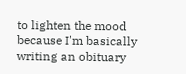to lighten the mood because I'm basically writing an obituary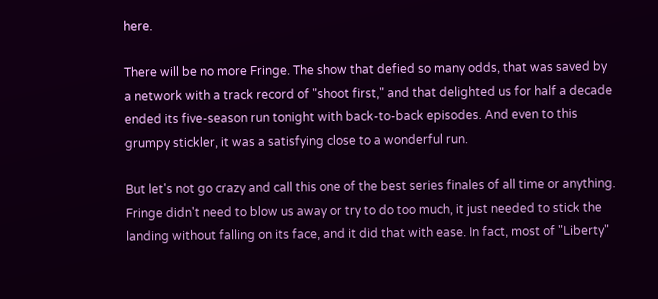here.

There will be no more Fringe. The show that defied so many odds, that was saved by a network with a track record of "shoot first," and that delighted us for half a decade ended its five-season run tonight with back-to-back episodes. And even to this grumpy stickler, it was a satisfying close to a wonderful run.

But let's not go crazy and call this one of the best series finales of all time or anything. Fringe didn't need to blow us away or try to do too much, it just needed to stick the landing without falling on its face, and it did that with ease. In fact, most of "Liberty"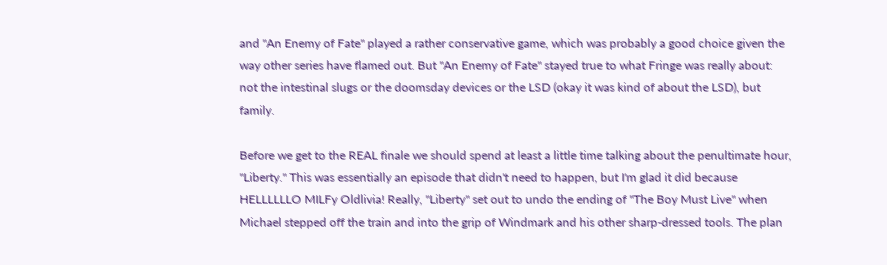and "An Enemy of Fate" played a rather conservative game, which was probably a good choice given the way other series have flamed out. But "An Enemy of Fate" stayed true to what Fringe was really about: not the intestinal slugs or the doomsday devices or the LSD (okay it was kind of about the LSD), but family.

Before we get to the REAL finale we should spend at least a little time talking about the penultimate hour, "Liberty." This was essentially an episode that didn't need to happen, but I'm glad it did because HELLLLLLO MILFy Oldlivia! Really, "Liberty" set out to undo the ending of "The Boy Must Live" when Michael stepped off the train and into the grip of Windmark and his other sharp-dressed tools. The plan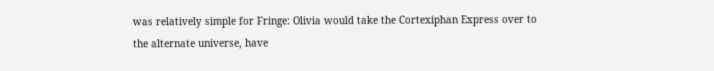was relatively simple for Fringe: Olivia would take the Cortexiphan Express over to the alternate universe, have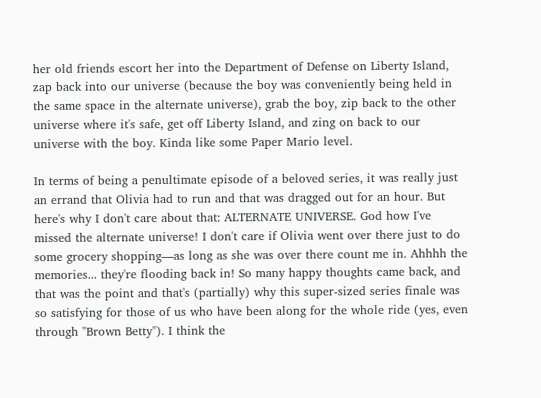her old friends escort her into the Department of Defense on Liberty Island, zap back into our universe (because the boy was conveniently being held in the same space in the alternate universe), grab the boy, zip back to the other universe where it's safe, get off Liberty Island, and zing on back to our universe with the boy. Kinda like some Paper Mario level.

In terms of being a penultimate episode of a beloved series, it was really just an errand that Olivia had to run and that was dragged out for an hour. But here's why I don't care about that: ALTERNATE UNIVERSE. God how I've missed the alternate universe! I don't care if Olivia went over there just to do some grocery shopping—as long as she was over there count me in. Ahhhh the memories... they're flooding back in! So many happy thoughts came back, and that was the point and that's (partially) why this super-sized series finale was so satisfying for those of us who have been along for the whole ride (yes, even through "Brown Betty"). I think the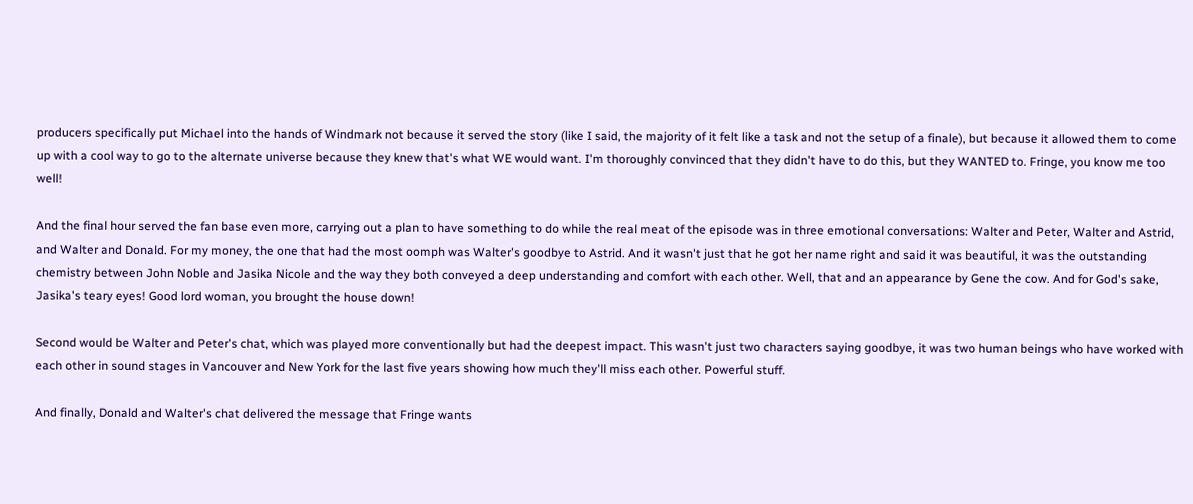producers specifically put Michael into the hands of Windmark not because it served the story (like I said, the majority of it felt like a task and not the setup of a finale), but because it allowed them to come up with a cool way to go to the alternate universe because they knew that's what WE would want. I'm thoroughly convinced that they didn't have to do this, but they WANTED to. Fringe, you know me too well!

And the final hour served the fan base even more, carrying out a plan to have something to do while the real meat of the episode was in three emotional conversations: Walter and Peter, Walter and Astrid, and Walter and Donald. For my money, the one that had the most oomph was Walter's goodbye to Astrid. And it wasn't just that he got her name right and said it was beautiful, it was the outstanding chemistry between John Noble and Jasika Nicole and the way they both conveyed a deep understanding and comfort with each other. Well, that and an appearance by Gene the cow. And for God's sake, Jasika's teary eyes! Good lord woman, you brought the house down!

Second would be Walter and Peter's chat, which was played more conventionally but had the deepest impact. This wasn't just two characters saying goodbye, it was two human beings who have worked with each other in sound stages in Vancouver and New York for the last five years showing how much they'll miss each other. Powerful stuff.

And finally, Donald and Walter's chat delivered the message that Fringe wants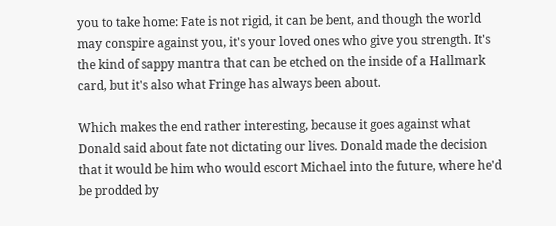you to take home: Fate is not rigid, it can be bent, and though the world may conspire against you, it's your loved ones who give you strength. It's the kind of sappy mantra that can be etched on the inside of a Hallmark card, but it's also what Fringe has always been about.

Which makes the end rather interesting, because it goes against what Donald said about fate not dictating our lives. Donald made the decision that it would be him who would escort Michael into the future, where he'd be prodded by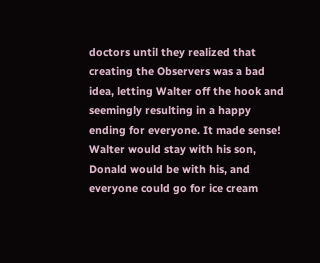doctors until they realized that creating the Observers was a bad idea, letting Walter off the hook and seemingly resulting in a happy ending for everyone. It made sense! Walter would stay with his son, Donald would be with his, and everyone could go for ice cream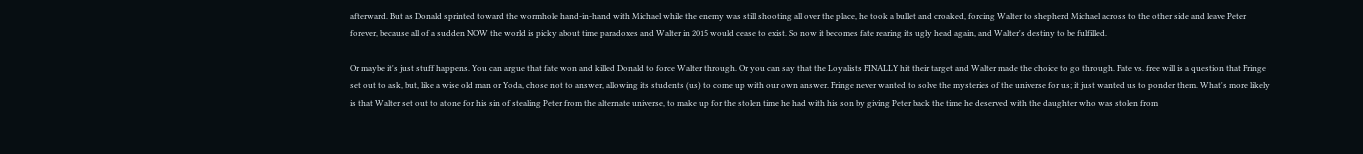afterward. But as Donald sprinted toward the wormhole hand-in-hand with Michael while the enemy was still shooting all over the place, he took a bullet and croaked, forcing Walter to shepherd Michael across to the other side and leave Peter forever, because all of a sudden NOW the world is picky about time paradoxes and Walter in 2015 would cease to exist. So now it becomes fate rearing its ugly head again, and Walter's destiny to be fulfilled.

Or maybe it's just stuff happens. You can argue that fate won and killed Donald to force Walter through. Or you can say that the Loyalists FINALLY hit their target and Walter made the choice to go through. Fate vs. free will is a question that Fringe set out to ask, but, like a wise old man or Yoda, chose not to answer, allowing its students (us) to come up with our own answer. Fringe never wanted to solve the mysteries of the universe for us; it just wanted us to ponder them. What's more likely is that Walter set out to atone for his sin of stealing Peter from the alternate universe, to make up for the stolen time he had with his son by giving Peter back the time he deserved with the daughter who was stolen from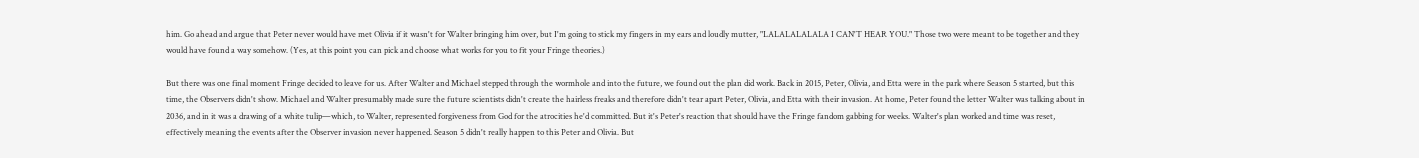him. Go ahead and argue that Peter never would have met Olivia if it wasn't for Walter bringing him over, but I'm going to stick my fingers in my ears and loudly mutter, "LALALALALALA I CAN'T HEAR YOU." Those two were meant to be together and they would have found a way somehow. (Yes, at this point you can pick and choose what works for you to fit your Fringe theories.)

But there was one final moment Fringe decided to leave for us. After Walter and Michael stepped through the wormhole and into the future, we found out the plan did work. Back in 2015, Peter, Olivia, and Etta were in the park where Season 5 started, but this time, the Observers didn't show. Michael and Walter presumably made sure the future scientists didn't create the hairless freaks and therefore didn't tear apart Peter, Olivia, and Etta with their invasion. At home, Peter found the letter Walter was talking about in 2036, and in it was a drawing of a white tulip—which, to Walter, represented forgiveness from God for the atrocities he'd committed. But it's Peter's reaction that should have the Fringe fandom gabbing for weeks. Walter's plan worked and time was reset, effectively meaning the events after the Observer invasion never happened. Season 5 didn't really happen to this Peter and Olivia. But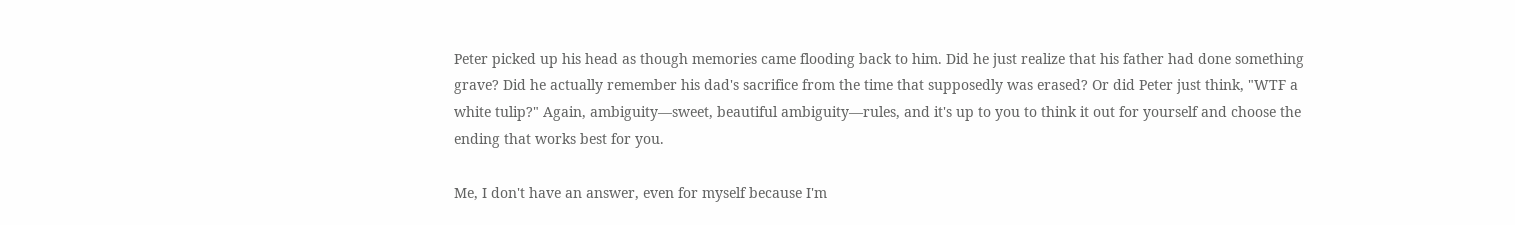Peter picked up his head as though memories came flooding back to him. Did he just realize that his father had done something grave? Did he actually remember his dad's sacrifice from the time that supposedly was erased? Or did Peter just think, "WTF a white tulip?" Again, ambiguity—sweet, beautiful ambiguity—rules, and it's up to you to think it out for yourself and choose the ending that works best for you.

Me, I don't have an answer, even for myself because I'm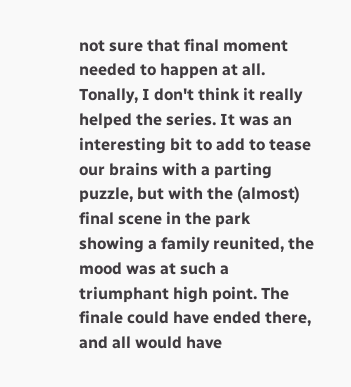not sure that final moment needed to happen at all. Tonally, I don't think it really helped the series. It was an interesting bit to add to tease our brains with a parting puzzle, but with the (almost) final scene in the park showing a family reunited, the mood was at such a triumphant high point. The finale could have ended there, and all would have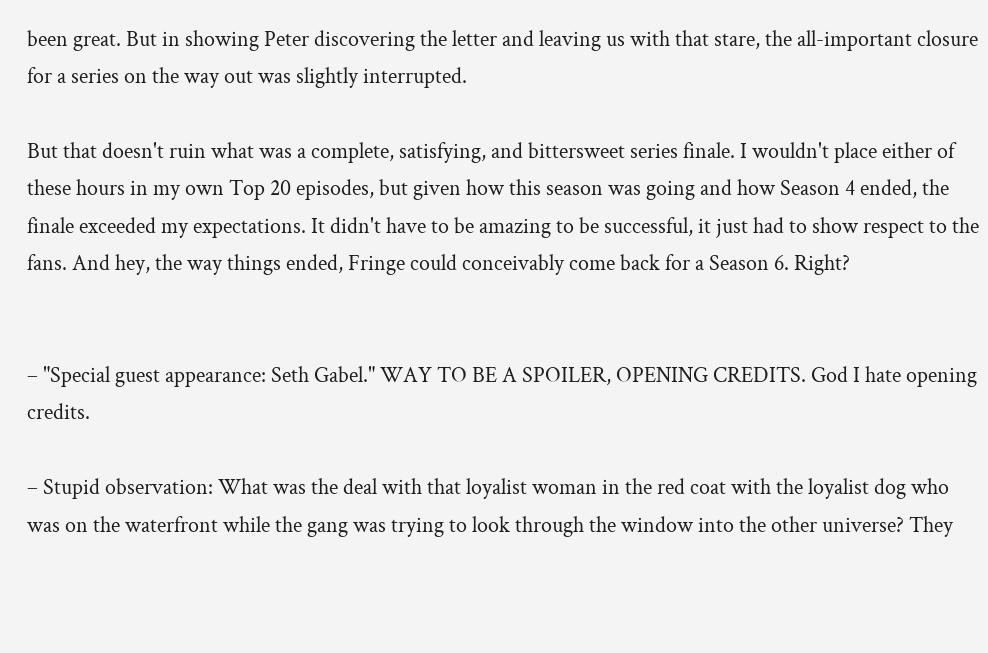been great. But in showing Peter discovering the letter and leaving us with that stare, the all-important closure for a series on the way out was slightly interrupted.

But that doesn't ruin what was a complete, satisfying, and bittersweet series finale. I wouldn't place either of these hours in my own Top 20 episodes, but given how this season was going and how Season 4 ended, the finale exceeded my expectations. It didn't have to be amazing to be successful, it just had to show respect to the fans. And hey, the way things ended, Fringe could conceivably come back for a Season 6. Right?


– "Special guest appearance: Seth Gabel." WAY TO BE A SPOILER, OPENING CREDITS. God I hate opening credits.

– Stupid observation: What was the deal with that loyalist woman in the red coat with the loyalist dog who was on the waterfront while the gang was trying to look through the window into the other universe? They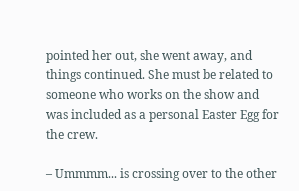pointed her out, she went away, and things continued. She must be related to someone who works on the show and was included as a personal Easter Egg for the crew.

– Ummmm... is crossing over to the other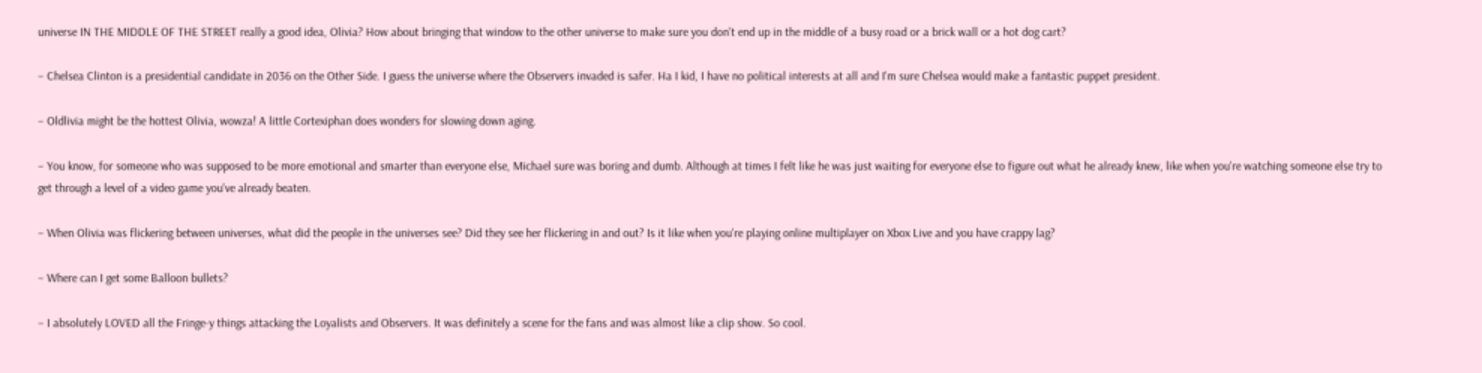universe IN THE MIDDLE OF THE STREET really a good idea, Olivia? How about bringing that window to the other universe to make sure you don't end up in the middle of a busy road or a brick wall or a hot dog cart?

– Chelsea Clinton is a presidential candidate in 2036 on the Other Side. I guess the universe where the Observers invaded is safer. Ha I kid, I have no political interests at all and I'm sure Chelsea would make a fantastic puppet president.

– Oldlivia might be the hottest Olivia, wowza! A little Cortexiphan does wonders for slowing down aging.

– You know, for someone who was supposed to be more emotional and smarter than everyone else, Michael sure was boring and dumb. Although at times I felt like he was just waiting for everyone else to figure out what he already knew, like when you're watching someone else try to get through a level of a video game you've already beaten.

– When Olivia was flickering between universes, what did the people in the universes see? Did they see her flickering in and out? Is it like when you're playing online multiplayer on Xbox Live and you have crappy lag?

– Where can I get some Balloon bullets?

– I absolutely LOVED all the Fringe-y things attacking the Loyalists and Observers. It was definitely a scene for the fans and was almost like a clip show. So cool.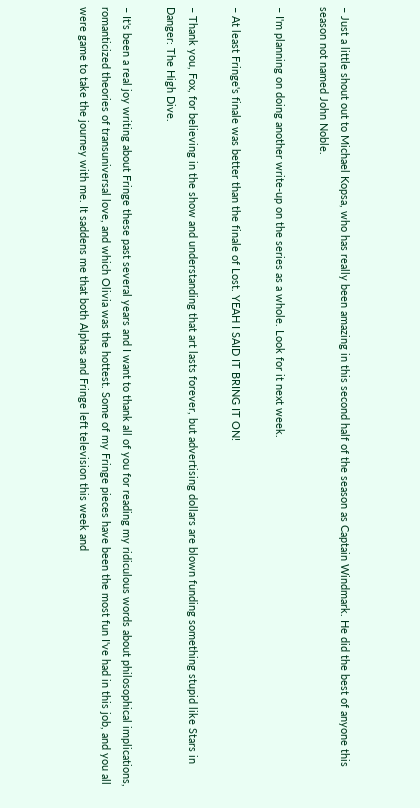– Just a little shout out to Michael Kopsa, who has really been amazing in this second half of the season as Captain Windmark. He did the best of anyone this season not named John Noble.

– I'm planning on doing another write-up on the series as a whole. Look for it next week.

– At least Fringe's finale was better than the finale of Lost. YEAH I SAID IT BRING IT ON!

– Thank you, Fox, for believing in the show and understanding that art lasts forever, but advertising dollars are blown funding something stupid like Stars in Danger: The High Dive.

– It's been a real joy writing about Fringe these past several years and I want to thank all of you for reading my ridiculous words about philosophical implications, romanticized theories of transuniversal love, and which Olivia was the hottest. Some of my Fringe pieces have been the most fun I've had in this job, and you all were game to take the journey with me. It saddens me that both Alphas and Fringe left television this week and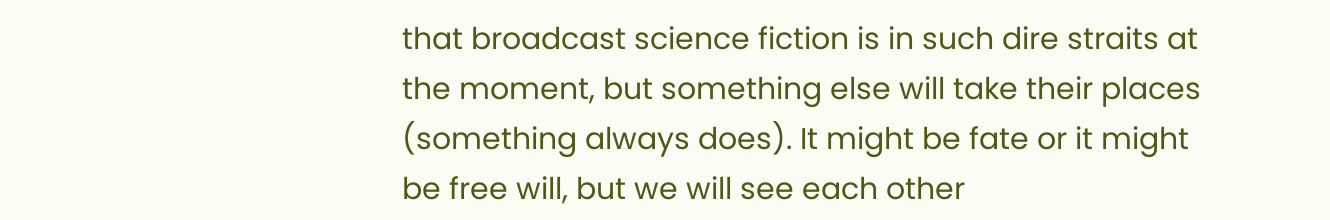that broadcast science fiction is in such dire straits at the moment, but something else will take their places (something always does). It might be fate or it might be free will, but we will see each other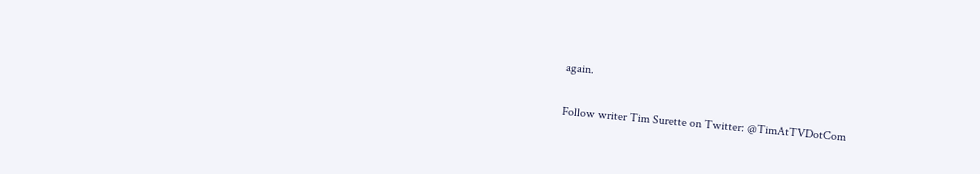again.

Follow writer Tim Surette on Twitter: @TimAtTVDotCom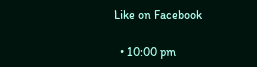Like on Facebook

  • 10:00 pm